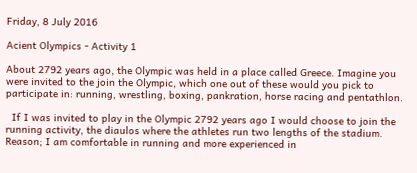Friday, 8 July 2016

Acient Olympics - Activity 1

About 2792 years ago, the Olympic was held in a place called Greece. Imagine you were invited to the join the Olympic, which one out of these would you pick to participate in: running, wrestling, boxing, pankration, horse racing and pentathlon.

  If I was invited to play in the Olympic 2792 years ago I would choose to join the running activity, the diaulos where the athletes run two lengths of the stadium. Reason; I am comfortable in running and more experienced in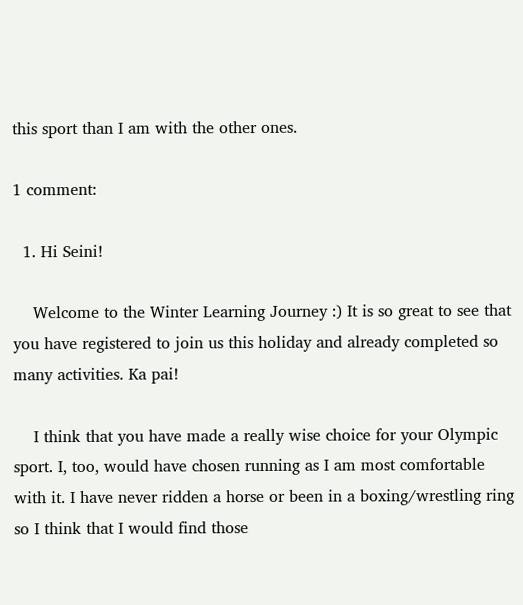this sport than I am with the other ones.

1 comment:

  1. Hi Seini!

    Welcome to the Winter Learning Journey :) It is so great to see that you have registered to join us this holiday and already completed so many activities. Ka pai!

    I think that you have made a really wise choice for your Olympic sport. I, too, would have chosen running as I am most comfortable with it. I have never ridden a horse or been in a boxing/wrestling ring so I think that I would find those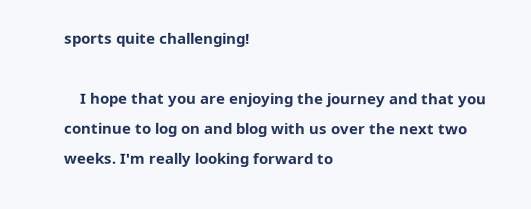sports quite challenging!

    I hope that you are enjoying the journey and that you continue to log on and blog with us over the next two weeks. I'm really looking forward to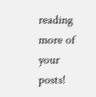reading more of your posts!